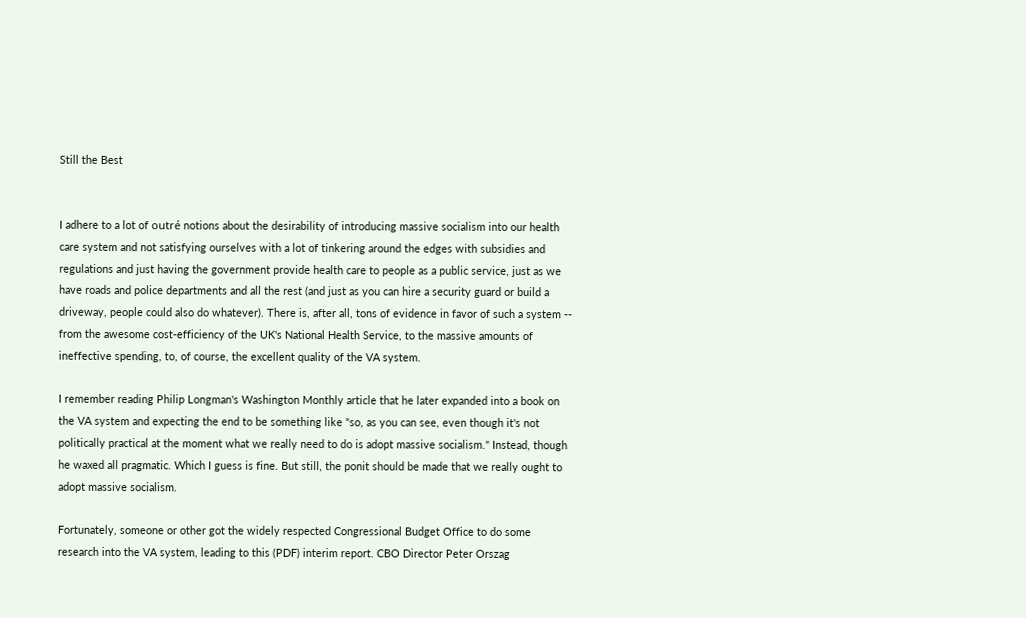Still the Best


I adhere to a lot of outré notions about the desirability of introducing massive socialism into our health care system and not satisfying ourselves with a lot of tinkering around the edges with subsidies and regulations and just having the government provide health care to people as a public service, just as we have roads and police departments and all the rest (and just as you can hire a security guard or build a driveway, people could also do whatever). There is, after all, tons of evidence in favor of such a system -- from the awesome cost-efficiency of the UK's National Health Service, to the massive amounts of ineffective spending, to, of course, the excellent quality of the VA system.

I remember reading Philip Longman's Washington Monthly article that he later expanded into a book on the VA system and expecting the end to be something like "so, as you can see, even though it's not politically practical at the moment what we really need to do is adopt massive socialism." Instead, though he waxed all pragmatic. Which I guess is fine. But still, the ponit should be made that we really ought to adopt massive socialism.

Fortunately, someone or other got the widely respected Congressional Budget Office to do some research into the VA system, leading to this (PDF) interim report. CBO Director Peter Orszag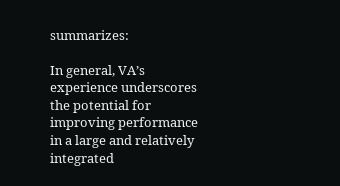summarizes:

In general, VA’s experience underscores the potential for improving performance in a large and relatively integrated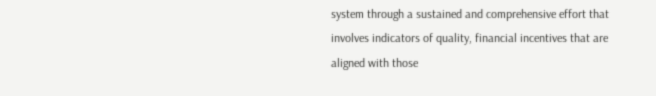system through a sustained and comprehensive effort that involves indicators of quality, financial incentives that are aligned with those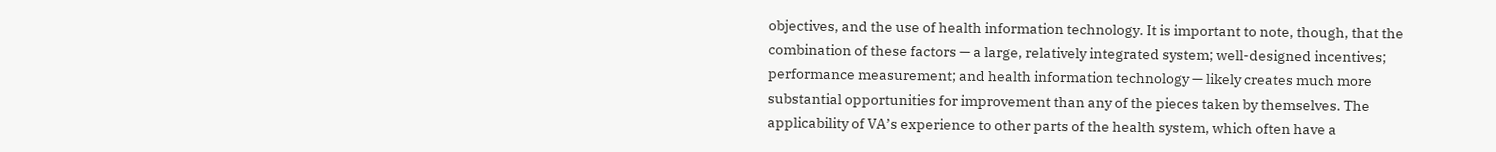objectives, and the use of health information technology. It is important to note, though, that the combination of these factors — a large, relatively integrated system; well-designed incentives; performance measurement; and health information technology — likely creates much more substantial opportunities for improvement than any of the pieces taken by themselves. The applicability of VA’s experience to other parts of the health system, which often have a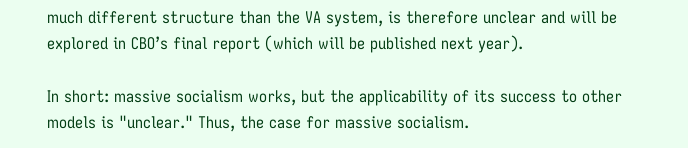much different structure than the VA system, is therefore unclear and will be explored in CBO’s final report (which will be published next year).

In short: massive socialism works, but the applicability of its success to other models is "unclear." Thus, the case for massive socialism.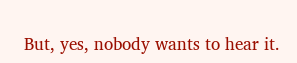But, yes, nobody wants to hear it.